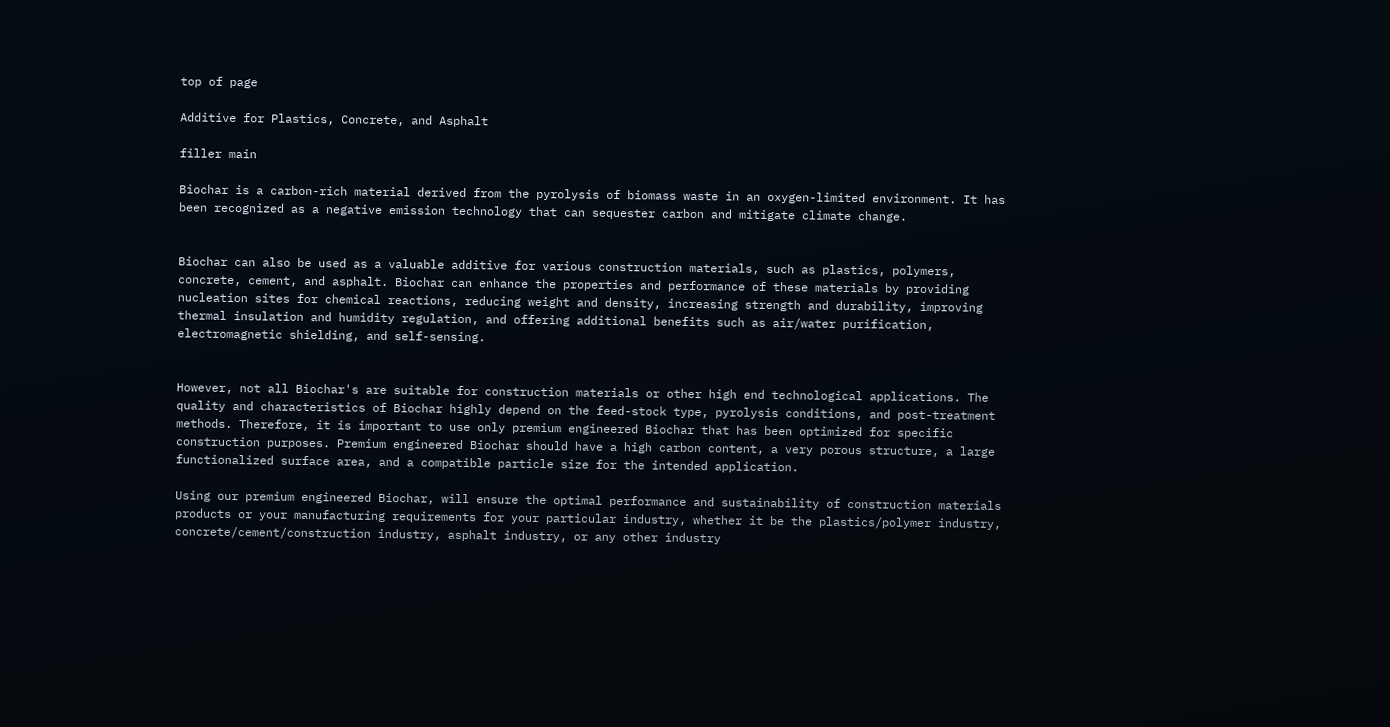top of page

Additive for Plastics, Concrete, and Asphalt

filler main

Biochar is a carbon-rich material derived from the pyrolysis of biomass waste in an oxygen-limited environment. It has been recognized as a negative emission technology that can sequester carbon and mitigate climate change.


Biochar can also be used as a valuable additive for various construction materials, such as plastics, polymers, concrete, cement, and asphalt. Biochar can enhance the properties and performance of these materials by providing nucleation sites for chemical reactions, reducing weight and density, increasing strength and durability, improving thermal insulation and humidity regulation, and offering additional benefits such as air/water purification, electromagnetic shielding, and self-sensing.


However, not all Biochar's are suitable for construction materials or other high end technological applications. The quality and characteristics of Biochar highly depend on the feed-stock type, pyrolysis conditions, and post-treatment methods. Therefore, it is important to use only premium engineered Biochar that has been optimized for specific construction purposes. Premium engineered Biochar should have a high carbon content, a very porous structure, a large functionalized surface area, and a compatible particle size for the intended application.

Using our premium engineered Biochar, will ensure the optimal performance and sustainability of construction materials products or your manufacturing requirements for your particular industry, whether it be the plastics/polymer industry, concrete/cement/construction industry, asphalt industry, or any other industry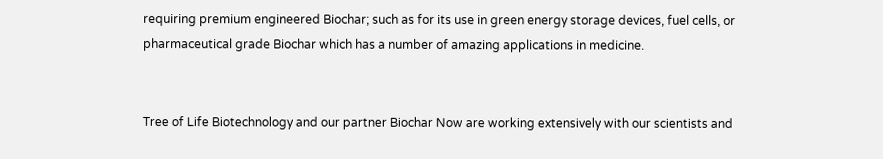requiring premium engineered Biochar; such as for its use in green energy storage devices, fuel cells, or pharmaceutical grade Biochar which has a number of amazing applications in medicine.


Tree of Life Biotechnology and our partner Biochar Now are working extensively with our scientists and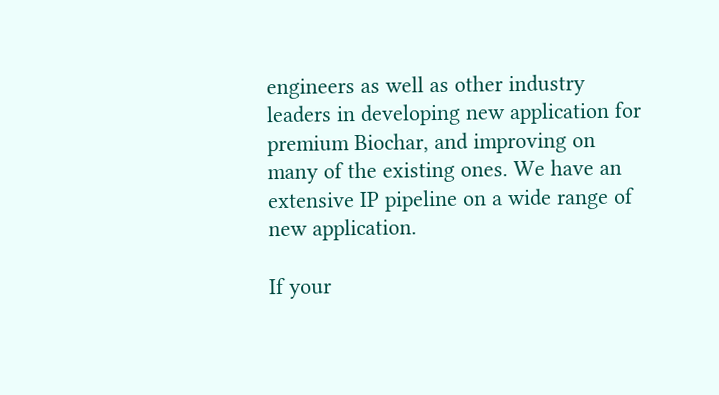engineers as well as other industry leaders in developing new application for premium Biochar, and improving on many of the existing ones. We have an extensive IP pipeline on a wide range of new application.

If your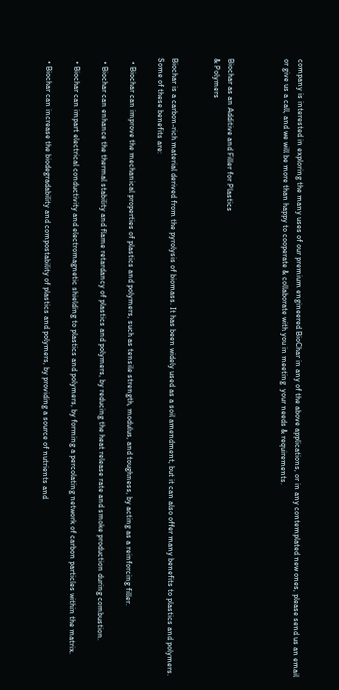company is interested in exploring the many uses of our premium engineered BioChar in any of the above applications, or in any contemplated new ones, please send us an email or give us a call, and we will be more than happy to cooperate & collaborate with you in meeting  your needs & requirements.



Biochar as an Additive and Filler for Plastics
& Polymers


Biochar is a carbon-rich material derived from the pyrolysis of biomass. It has been widely used as a soil amendment, but it can also offer many benefits to plastics and polymers. Some of these benefits are:

  • Biochar can improve the mechanical properties of plastics and polymers, such as tensile strength, modulus, and toughness, by acting as a reinforcing filler.

  • Biochar can enhance the thermal stability and flame retardancy of plastics and polymers, by reducing the heat release rate and smoke production during combustion.

  • Biochar can impart electrical conductivity and electromagnetic shielding to plastics and polymers, by forming a percolating network of carbon particles within the matrix.

  • Biochar can increase the biodegradability and compostability of plastics and polymers, by providing a source of nutrients and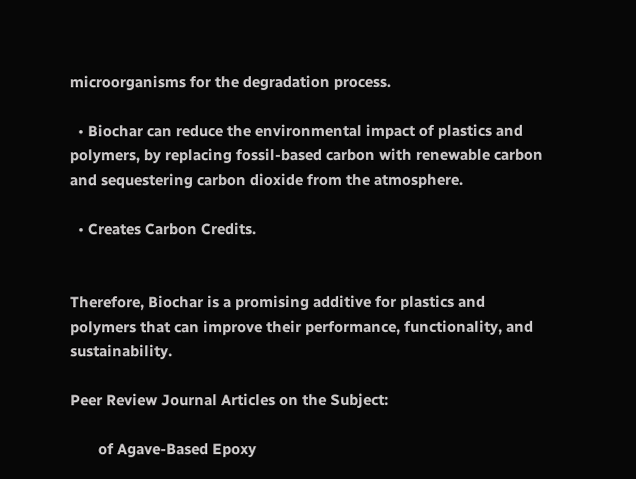microorganisms for the degradation process.

  • Biochar can reduce the environmental impact of plastics and polymers, by replacing fossil-based carbon with renewable carbon and sequestering carbon dioxide from the atmosphere.

  • Creates Carbon Credits.


Therefore, Biochar is a promising additive for plastics and polymers that can improve their performance, functionality, and sustainability.

Peer Review Journal Articles on the Subject:

       of Agave-Based Epoxy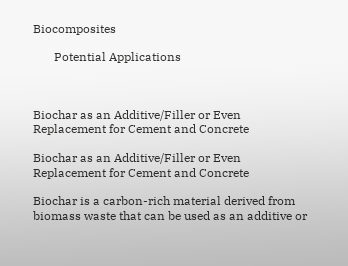Biocomposites

       Potential Applications



Biochar as an Additive/Filler or Even Replacement for Cement and Concrete

Biochar as an Additive/Filler or Even Replacement for Cement and Concrete

Biochar is a carbon-rich material derived from biomass waste that can be used as an additive or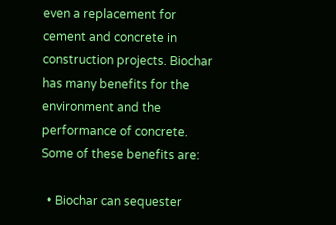even a replacement for cement and concrete in construction projects. Biochar has many benefits for the environment and the performance of concrete. Some of these benefits are:

  • Biochar can sequester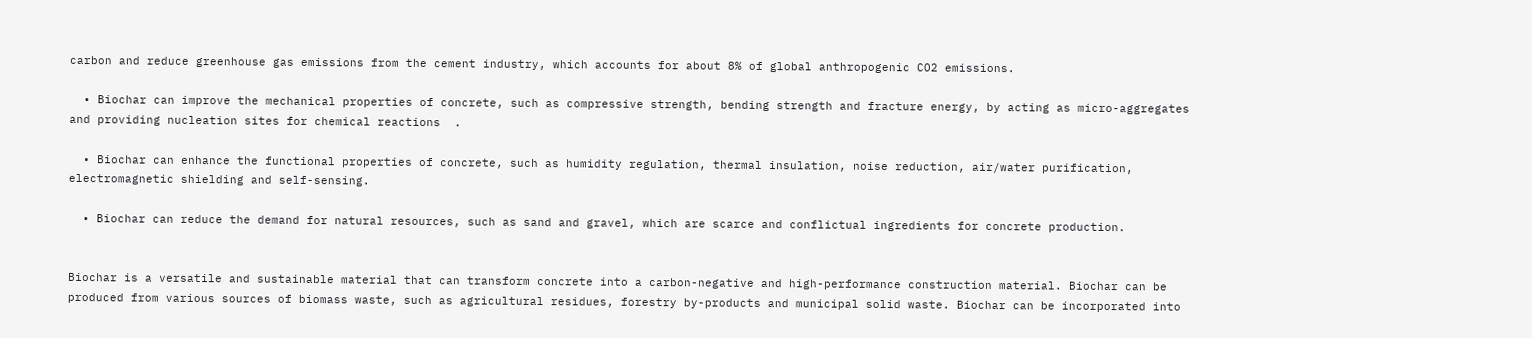carbon and reduce greenhouse gas emissions from the cement industry, which accounts for about 8% of global anthropogenic CO2 emissions.

  • Biochar can improve the mechanical properties of concrete, such as compressive strength, bending strength and fracture energy, by acting as micro-aggregates and providing nucleation sites for chemical reactions  .

  • Biochar can enhance the functional properties of concrete, such as humidity regulation, thermal insulation, noise reduction, air/water purification, electromagnetic shielding and self-sensing.

  • Biochar can reduce the demand for natural resources, such as sand and gravel, which are scarce and conflictual ingredients for concrete production.


Biochar is a versatile and sustainable material that can transform concrete into a carbon-negative and high-performance construction material. Biochar can be produced from various sources of biomass waste, such as agricultural residues, forestry by-products and municipal solid waste. Biochar can be incorporated into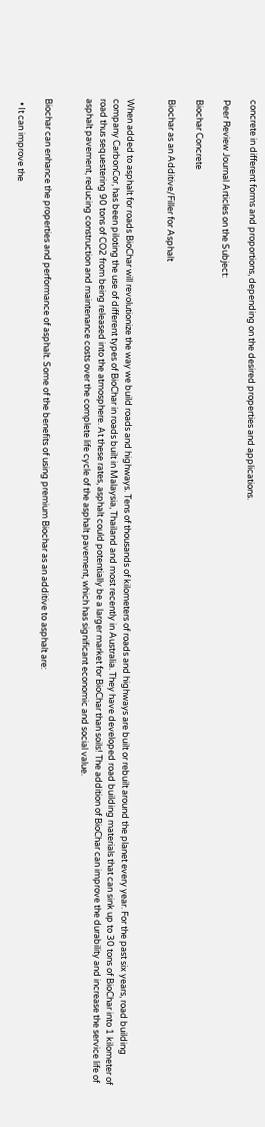concrete in different forms and proportions, depending on the desired properties and applications.

Peer Review Journal Articles on the Subject:

Biochar Concrete

Biochar as an Additive/Filler for Asphalt


When added to asphalt for roads BioChar will revolutionize the way we build roads and highways. Tens of thousands of kilometers of roads and highways are built or rebuilt around the planet every year. For the past six years, road building company CarbonCor, has been piloting the use of different types of BioChar in roads built in Malaysia, Thailand and most recently in Australia. They have developed road building materials that can sink up to 30 tons of BioChar into 1 kilometer of road thus sequestering 90 tons of CO2 from being released into the atmosphere. At these rates, asphalt could potentially be a larger market for BioChar than soils! The addition of BioChar can improve the durability and increase the service life of asphalt pavement, reducing construction and maintenance costs over the complete life cycle of the asphalt pavement, which has significant economic and social value.


Biochar can enhance the properties and performance of asphalt. Some of the benefits of using premium Biochar as an additive to asphalt are:

  • It can improve the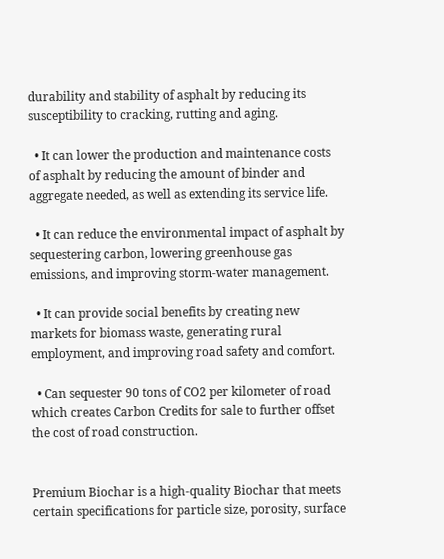durability and stability of asphalt by reducing its susceptibility to cracking, rutting and aging.

  • It can lower the production and maintenance costs of asphalt by reducing the amount of binder and aggregate needed, as well as extending its service life.

  • It can reduce the environmental impact of asphalt by sequestering carbon, lowering greenhouse gas emissions, and improving storm-water management.

  • It can provide social benefits by creating new markets for biomass waste, generating rural employment, and improving road safety and comfort.

  • Can sequester 90 tons of CO2 per kilometer of road which creates Carbon Credits for sale to further offset the cost of road construction.


Premium Biochar is a high-quality Biochar that meets certain specifications for particle size, porosity, surface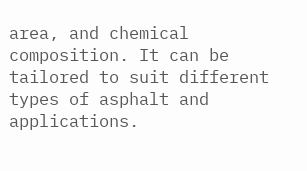area, and chemical composition. It can be tailored to suit different types of asphalt and applications.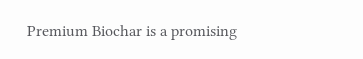Premium Biochar is a promising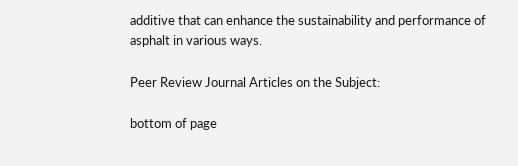additive that can enhance the sustainability and performance of asphalt in various ways.

Peer Review Journal Articles on the Subject:

bottom of page